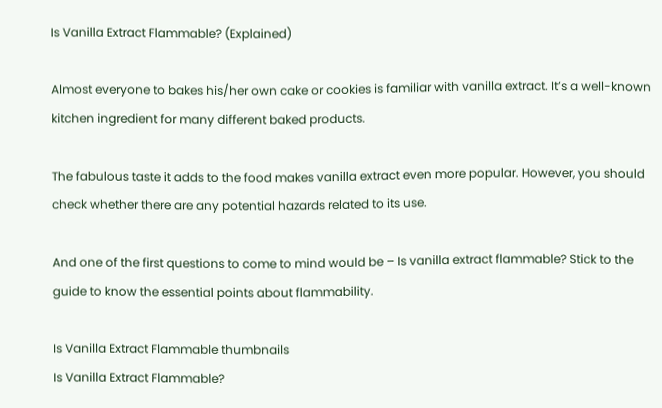Is Vanilla Extract Flammable? (Explained)

Almost everyone to bakes his/her own cake or cookies is familiar with vanilla extract. It’s a well-known kitchen ingredient for many different baked products.

The fabulous taste it adds to the food makes vanilla extract even more popular. However, you should check whether there are any potential hazards related to its use.

And one of the first questions to come to mind would be – Is vanilla extract flammable? Stick to the guide to know the essential points about flammability.

Is Vanilla Extract Flammable thumbnails
Is Vanilla Extract Flammable?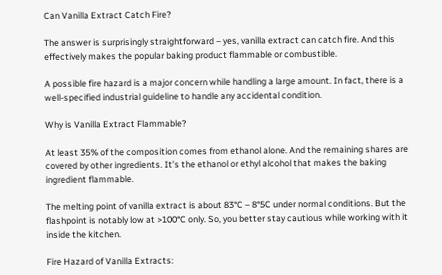Can Vanilla Extract Catch Fire?

The answer is surprisingly straightforward – yes, vanilla extract can catch fire. And this effectively makes the popular baking product flammable or combustible.

A possible fire hazard is a major concern while handling a large amount. In fact, there is a well-specified industrial guideline to handle any accidental condition.

Why is Vanilla Extract Flammable?

At least 35% of the composition comes from ethanol alone. And the remaining shares are covered by other ingredients. It’s the ethanol or ethyl alcohol that makes the baking ingredient flammable.

The melting point of vanilla extract is about 83°C – 8°5C under normal conditions. But the flashpoint is notably low at >100°C only. So, you better stay cautious while working with it inside the kitchen.

Fire Hazard of Vanilla Extracts: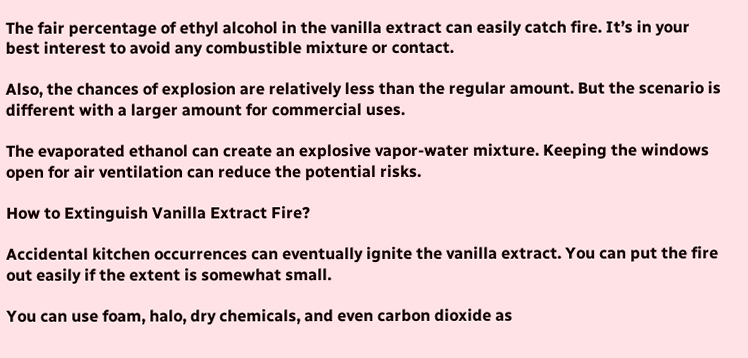The fair percentage of ethyl alcohol in the vanilla extract can easily catch fire. It’s in your best interest to avoid any combustible mixture or contact.

Also, the chances of explosion are relatively less than the regular amount. But the scenario is different with a larger amount for commercial uses.

The evaporated ethanol can create an explosive vapor-water mixture. Keeping the windows open for air ventilation can reduce the potential risks.

How to Extinguish Vanilla Extract Fire?

Accidental kitchen occurrences can eventually ignite the vanilla extract. You can put the fire out easily if the extent is somewhat small.

You can use foam, halo, dry chemicals, and even carbon dioxide as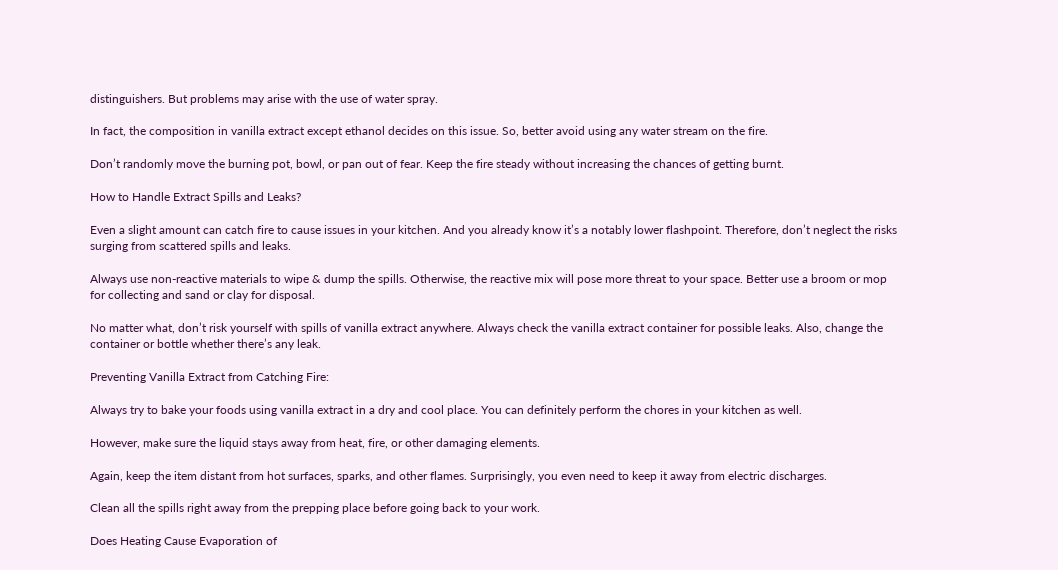distinguishers. But problems may arise with the use of water spray.

In fact, the composition in vanilla extract except ethanol decides on this issue. So, better avoid using any water stream on the fire.

Don’t randomly move the burning pot, bowl, or pan out of fear. Keep the fire steady without increasing the chances of getting burnt.

How to Handle Extract Spills and Leaks?

Even a slight amount can catch fire to cause issues in your kitchen. And you already know it’s a notably lower flashpoint. Therefore, don’t neglect the risks surging from scattered spills and leaks.

Always use non-reactive materials to wipe & dump the spills. Otherwise, the reactive mix will pose more threat to your space. Better use a broom or mop for collecting and sand or clay for disposal.

No matter what, don’t risk yourself with spills of vanilla extract anywhere. Always check the vanilla extract container for possible leaks. Also, change the container or bottle whether there’s any leak.

Preventing Vanilla Extract from Catching Fire:

Always try to bake your foods using vanilla extract in a dry and cool place. You can definitely perform the chores in your kitchen as well.

However, make sure the liquid stays away from heat, fire, or other damaging elements.

Again, keep the item distant from hot surfaces, sparks, and other flames. Surprisingly, you even need to keep it away from electric discharges.

Clean all the spills right away from the prepping place before going back to your work.

Does Heating Cause Evaporation of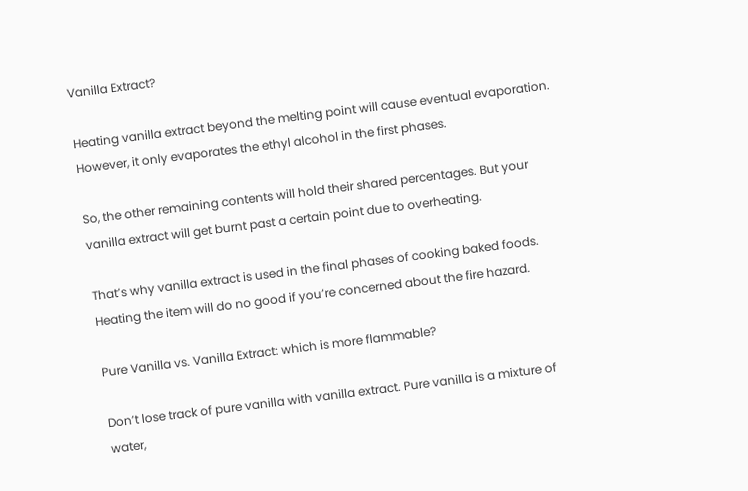Vanilla Extract?

Heating vanilla extract beyond the melting point will cause eventual evaporation. However, it only evaporates the ethyl alcohol in the first phases.

So, the other remaining contents will hold their shared percentages. But your vanilla extract will get burnt past a certain point due to overheating.

That’s why vanilla extract is used in the final phases of cooking baked foods. Heating the item will do no good if you’re concerned about the fire hazard.

Pure Vanilla vs. Vanilla Extract: which is more flammable?

Don’t lose track of pure vanilla with vanilla extract. Pure vanilla is a mixture of water,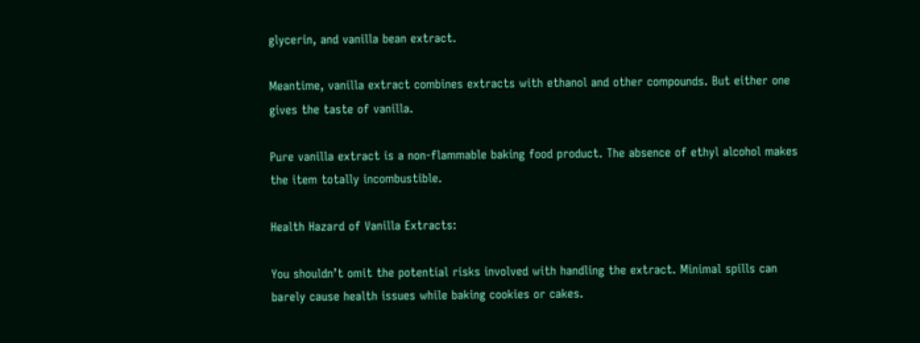glycerin, and vanilla bean extract.

Meantime, vanilla extract combines extracts with ethanol and other compounds. But either one gives the taste of vanilla.

Pure vanilla extract is a non-flammable baking food product. The absence of ethyl alcohol makes the item totally incombustible.

Health Hazard of Vanilla Extracts:

You shouldn’t omit the potential risks involved with handling the extract. Minimal spills can barely cause health issues while baking cookies or cakes.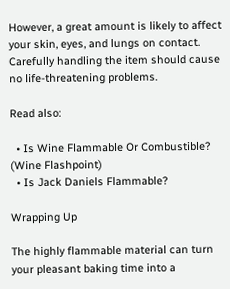However, a great amount is likely to affect your skin, eyes, and lungs on contact. Carefully handling the item should cause no life-threatening problems.

Read also:

  • Is Wine Flammable Or Combustible? (Wine Flashpoint)
  • Is Jack Daniels Flammable?

Wrapping Up

The highly flammable material can turn your pleasant baking time into a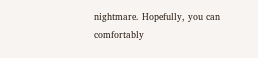nightmare. Hopefully, you can comfortably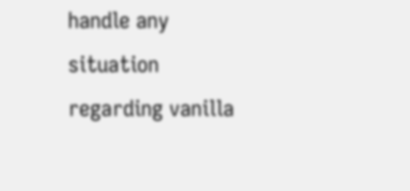handle any situation regarding vanilla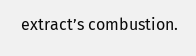extract’s combustion.